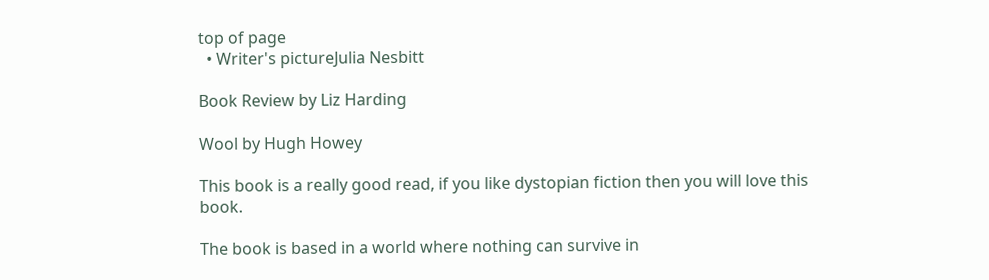top of page
  • Writer's pictureJulia Nesbitt

Book Review by Liz Harding

Wool by Hugh Howey

This book is a really good read, if you like dystopian fiction then you will love this book.

The book is based in a world where nothing can survive in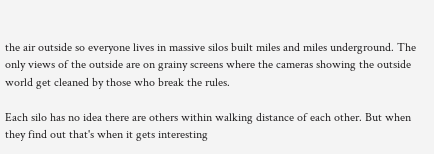the air outside so everyone lives in massive silos built miles and miles underground. The only views of the outside are on grainy screens where the cameras showing the outside world get cleaned by those who break the rules.

Each silo has no idea there are others within walking distance of each other. But when they find out that's when it gets interesting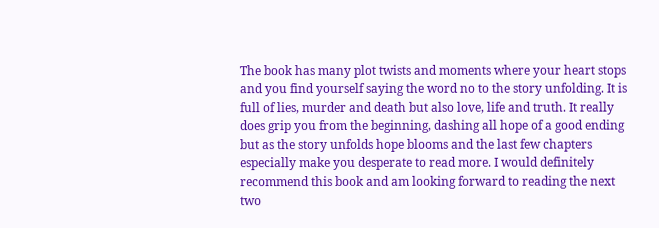The book has many plot twists and moments where your heart stops and you find yourself saying the word no to the story unfolding. It is full of lies, murder and death but also love, life and truth. It really does grip you from the beginning, dashing all hope of a good ending but as the story unfolds hope blooms and the last few chapters especially make you desperate to read more. I would definitely recommend this book and am looking forward to reading the next two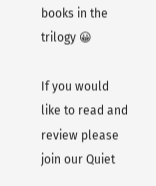books in the trilogy 😀

If you would like to read and review please join our Quiet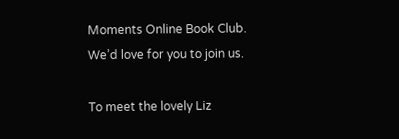Moments Online Book Club. We’d love for you to join us.

To meet the lovely Liz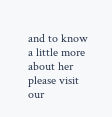and to know a little more about her please visit our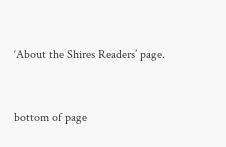‘About the Shires Readers’ page.


bottom of page